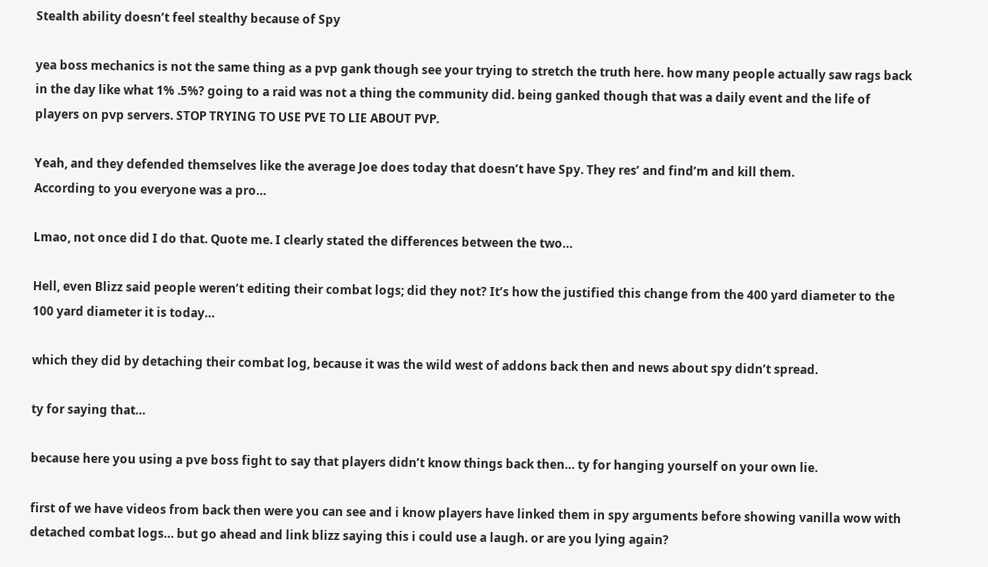Stealth ability doesn’t feel stealthy because of Spy

yea boss mechanics is not the same thing as a pvp gank though see your trying to stretch the truth here. how many people actually saw rags back in the day like what 1% .5%? going to a raid was not a thing the community did. being ganked though that was a daily event and the life of players on pvp servers. STOP TRYING TO USE PVE TO LIE ABOUT PVP.

Yeah, and they defended themselves like the average Joe does today that doesn’t have Spy. They res’ and find’m and kill them.
According to you everyone was a pro…

Lmao, not once did I do that. Quote me. I clearly stated the differences between the two…

Hell, even Blizz said people weren’t editing their combat logs; did they not? It’s how the justified this change from the 400 yard diameter to the 100 yard diameter it is today…

which they did by detaching their combat log, because it was the wild west of addons back then and news about spy didn’t spread.

ty for saying that…

because here you using a pve boss fight to say that players didn’t know things back then… ty for hanging yourself on your own lie.

first of we have videos from back then were you can see and i know players have linked them in spy arguments before showing vanilla wow with detached combat logs… but go ahead and link blizz saying this i could use a laugh. or are you lying again?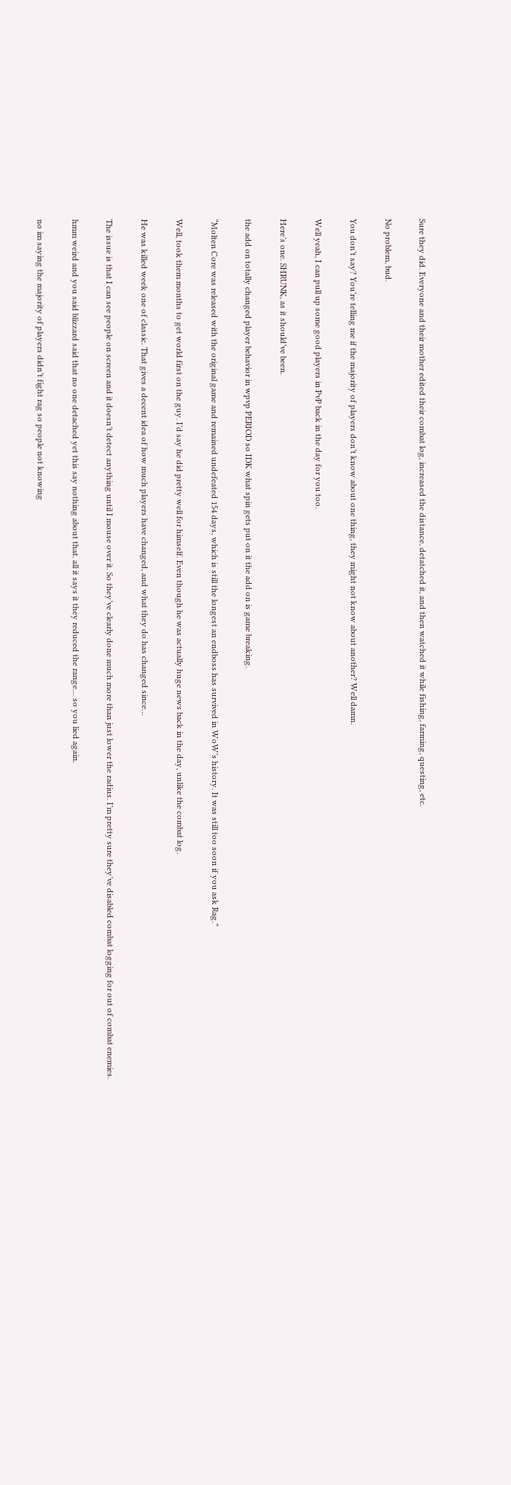Sure they did. Everyone and their mother edited their combat log, increased the distance, detatched it, and then watched it while fishing, farming, questing, etc.

No problem, bud.

You don’t say? You’re telling me if the majority of players don’t know about one thing, they might not know about another? Well damn.

Well yeah, I can pull up some good players in PvP back in the day for you too.

Here’s one. SHRUNK, as it should’ve been.

the add on totally changed player behavior in wpvp PERIOD so IDK what spin gets put on it the add on is game breaking.

“Molten Core was released with the original game and remained undefeated 154 days, which is still the longest an endboss has survived in WoW’s history. It was still too soon if you ask Rag.”

Well, took them months to get world first on the guy. I’d say he did pretty well for himself. Even though he was actually huge news back in the day, unlike the combat log.

He was killed week one of classic. That gives a decent idea of how much players have changed, and what they do has changed since…

The issue is that I can see people on screen and it doesn’t detect anything until I mouse over it. So they’ve clearly done much more than just lower the radius. I’m pretty sure they’ve disabled combat logging for out of combat enemies.

hmm weird and you said blizzard said that no one detached yet this say nothing about that. all it says it they reduced the range… so you lied again.

no im saying the majority of players didn’t fight rag so people not knowing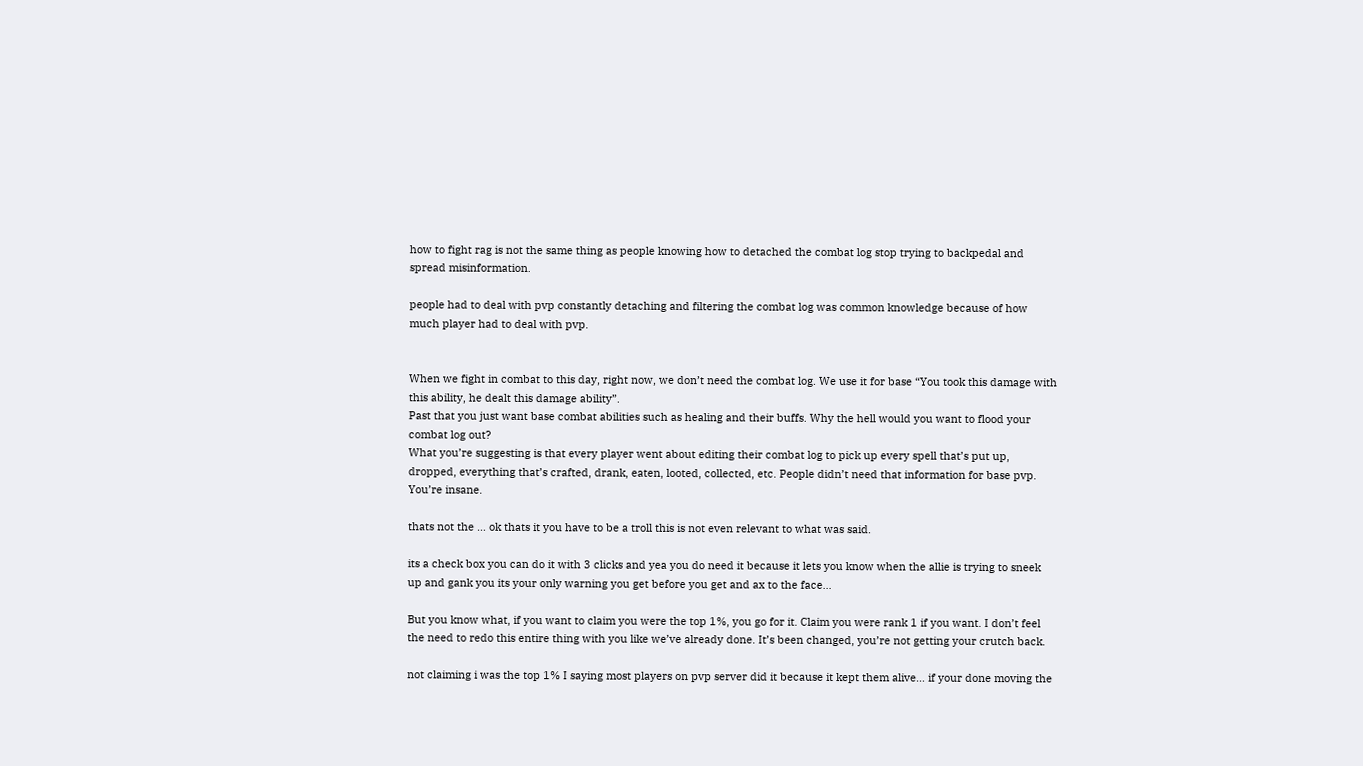how to fight rag is not the same thing as people knowing how to detached the combat log stop trying to backpedal and spread misinformation.

people had to deal with pvp constantly detaching and filtering the combat log was common knowledge because of how much player had to deal with pvp.


When we fight in combat to this day, right now, we don’t need the combat log. We use it for base “You took this damage with this ability, he dealt this damage ability”.
Past that you just want base combat abilities such as healing and their buffs. Why the hell would you want to flood your combat log out?
What you’re suggesting is that every player went about editing their combat log to pick up every spell that’s put up, dropped, everything that’s crafted, drank, eaten, looted, collected, etc. People didn’t need that information for base pvp. You’re insane.

thats not the … ok thats it you have to be a troll this is not even relevant to what was said.

its a check box you can do it with 3 clicks and yea you do need it because it lets you know when the allie is trying to sneek up and gank you its your only warning you get before you get and ax to the face…

But you know what, if you want to claim you were the top 1%, you go for it. Claim you were rank 1 if you want. I don’t feel the need to redo this entire thing with you like we’ve already done. It’s been changed, you’re not getting your crutch back.

not claiming i was the top 1% I saying most players on pvp server did it because it kept them alive… if your done moving the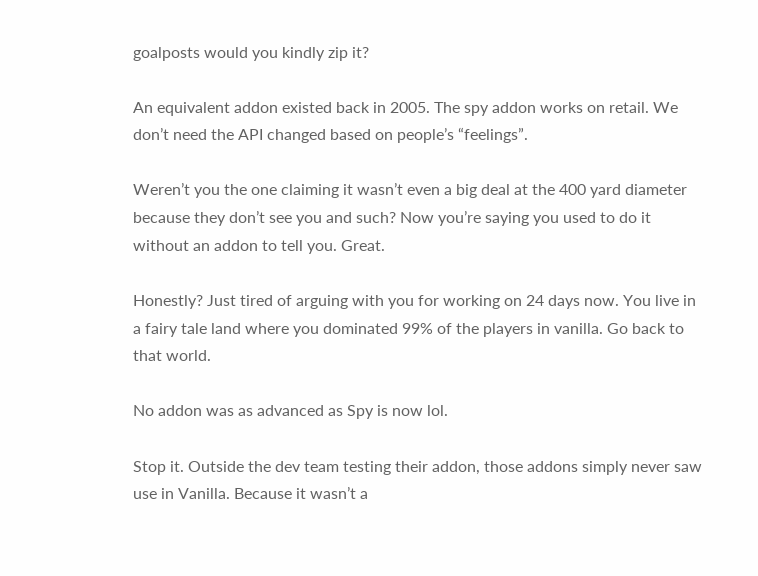goalposts would you kindly zip it?

An equivalent addon existed back in 2005. The spy addon works on retail. We don’t need the API changed based on people’s “feelings”.

Weren’t you the one claiming it wasn’t even a big deal at the 400 yard diameter because they don’t see you and such? Now you’re saying you used to do it without an addon to tell you. Great.

Honestly? Just tired of arguing with you for working on 24 days now. You live in a fairy tale land where you dominated 99% of the players in vanilla. Go back to that world.

No addon was as advanced as Spy is now lol.

Stop it. Outside the dev team testing their addon, those addons simply never saw use in Vanilla. Because it wasn’t a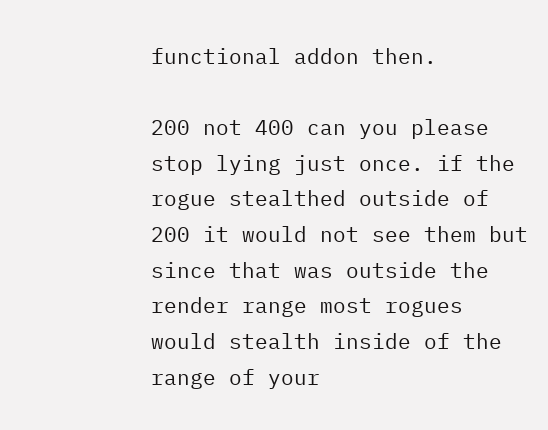functional addon then.

200 not 400 can you please stop lying just once. if the rogue stealthed outside of 200 it would not see them but since that was outside the render range most rogues would stealth inside of the range of your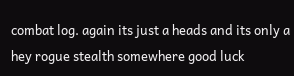combat log. again its just a heads and its only a hey rogue stealth somewhere good luck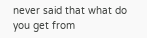never said that what do you get from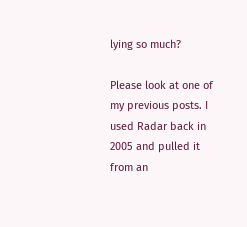lying so much?

Please look at one of my previous posts. I used Radar back in 2005 and pulled it from an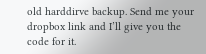old harddirve backup. Send me your dropbox link and I’ll give you the code for it.